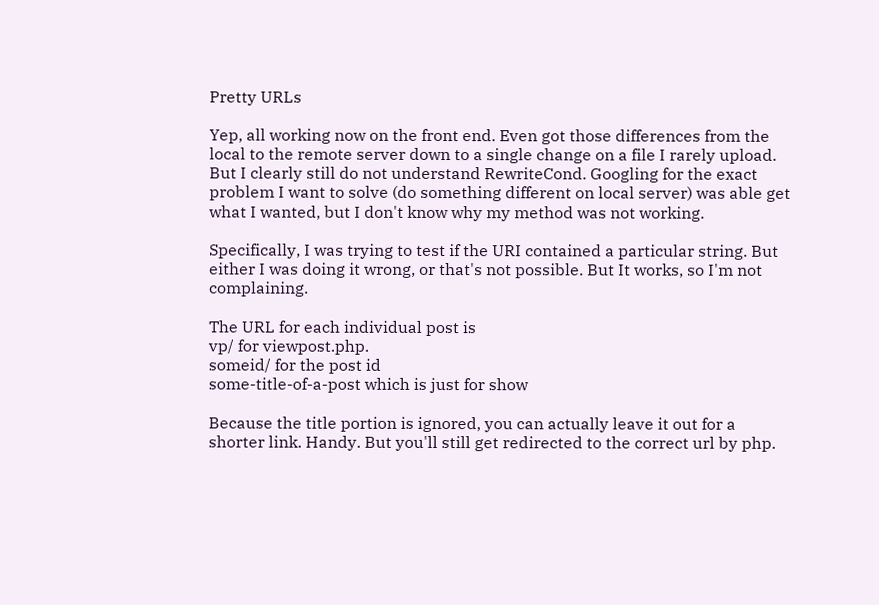Pretty URLs

Yep, all working now on the front end. Even got those differences from the local to the remote server down to a single change on a file I rarely upload. But I clearly still do not understand RewriteCond. Googling for the exact problem I want to solve (do something different on local server) was able get what I wanted, but I don't know why my method was not working.

Specifically, I was trying to test if the URI contained a particular string. But either I was doing it wrong, or that's not possible. But It works, so I'm not complaining.

The URL for each individual post is
vp/ for viewpost.php.
someid/ for the post id
some-title-of-a-post which is just for show

Because the title portion is ignored, you can actually leave it out for a shorter link. Handy. But you'll still get redirected to the correct url by php.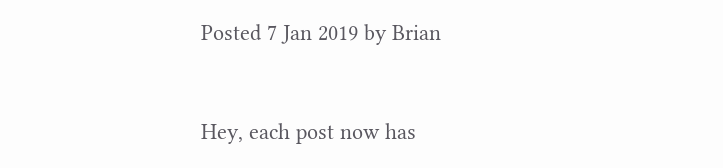Posted 7 Jan 2019 by Brian


Hey, each post now has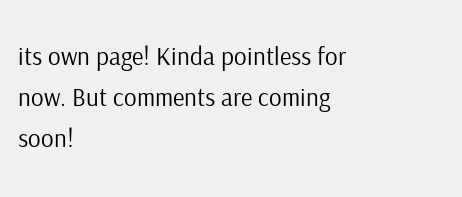its own page! Kinda pointless for now. But comments are coming soon!